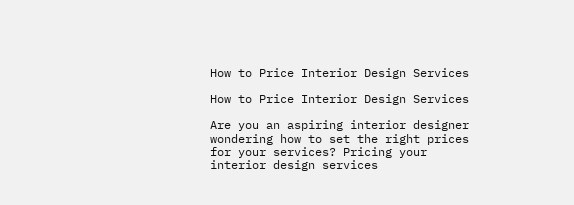How to Price Interior Design Services

How to Price Interior Design Services

Are you an aspiring interior designer wondering how to set the right prices for your services? Pricing your interior design services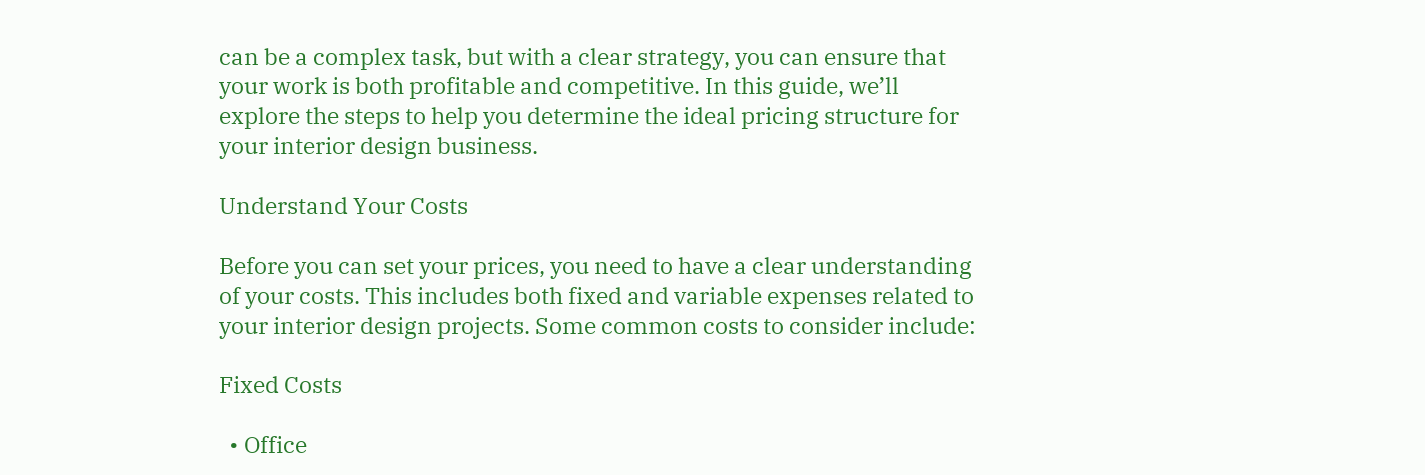can be a complex task, but with a clear strategy, you can ensure that your work is both profitable and competitive. In this guide, we’ll explore the steps to help you determine the ideal pricing structure for your interior design business.

Understand Your Costs

Before you can set your prices, you need to have a clear understanding of your costs. This includes both fixed and variable expenses related to your interior design projects. Some common costs to consider include:

Fixed Costs

  • Office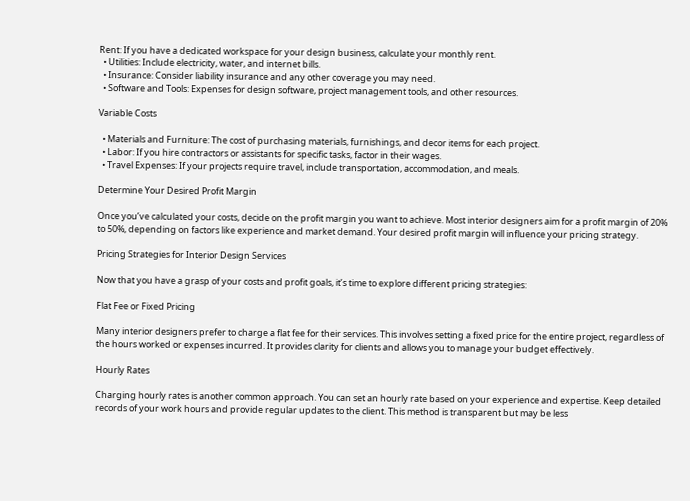Rent: If you have a dedicated workspace for your design business, calculate your monthly rent.
  • Utilities: Include electricity, water, and internet bills.
  • Insurance: Consider liability insurance and any other coverage you may need.
  • Software and Tools: Expenses for design software, project management tools, and other resources.

Variable Costs

  • Materials and Furniture: The cost of purchasing materials, furnishings, and decor items for each project.
  • Labor: If you hire contractors or assistants for specific tasks, factor in their wages.
  • Travel Expenses: If your projects require travel, include transportation, accommodation, and meals.

Determine Your Desired Profit Margin

Once you’ve calculated your costs, decide on the profit margin you want to achieve. Most interior designers aim for a profit margin of 20% to 50%, depending on factors like experience and market demand. Your desired profit margin will influence your pricing strategy.

Pricing Strategies for Interior Design Services

Now that you have a grasp of your costs and profit goals, it’s time to explore different pricing strategies:

Flat Fee or Fixed Pricing

Many interior designers prefer to charge a flat fee for their services. This involves setting a fixed price for the entire project, regardless of the hours worked or expenses incurred. It provides clarity for clients and allows you to manage your budget effectively.

Hourly Rates

Charging hourly rates is another common approach. You can set an hourly rate based on your experience and expertise. Keep detailed records of your work hours and provide regular updates to the client. This method is transparent but may be less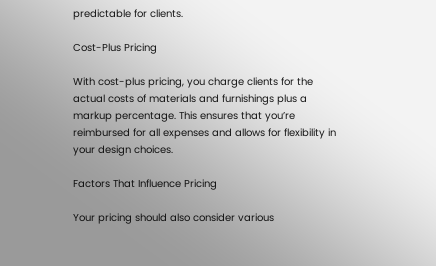predictable for clients.

Cost-Plus Pricing

With cost-plus pricing, you charge clients for the actual costs of materials and furnishings plus a markup percentage. This ensures that you’re reimbursed for all expenses and allows for flexibility in your design choices.

Factors That Influence Pricing

Your pricing should also consider various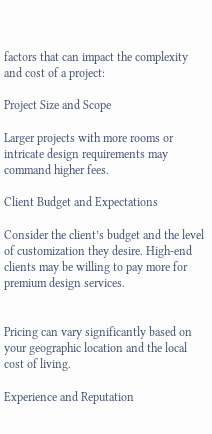factors that can impact the complexity and cost of a project:

Project Size and Scope

Larger projects with more rooms or intricate design requirements may command higher fees.

Client Budget and Expectations

Consider the client’s budget and the level of customization they desire. High-end clients may be willing to pay more for premium design services.


Pricing can vary significantly based on your geographic location and the local cost of living.

Experience and Reputation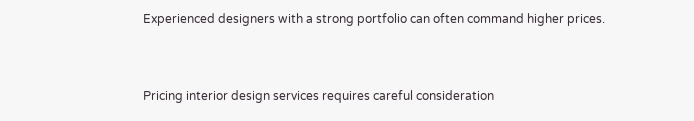Experienced designers with a strong portfolio can often command higher prices.


Pricing interior design services requires careful consideration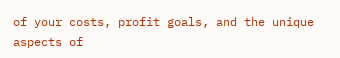of your costs, profit goals, and the unique aspects of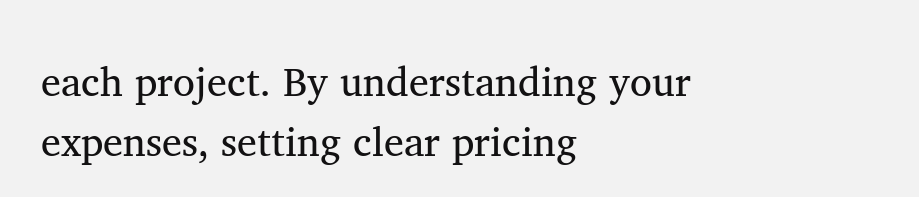each project. By understanding your expenses, setting clear pricing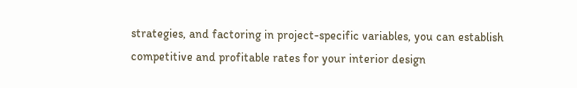strategies, and factoring in project-specific variables, you can establish competitive and profitable rates for your interior design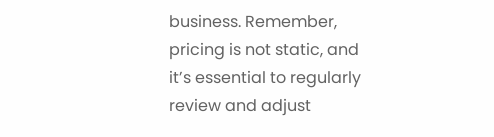business. Remember, pricing is not static, and it’s essential to regularly review and adjust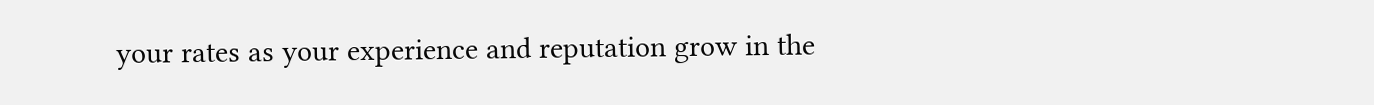your rates as your experience and reputation grow in the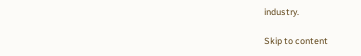industry.

Skip to content